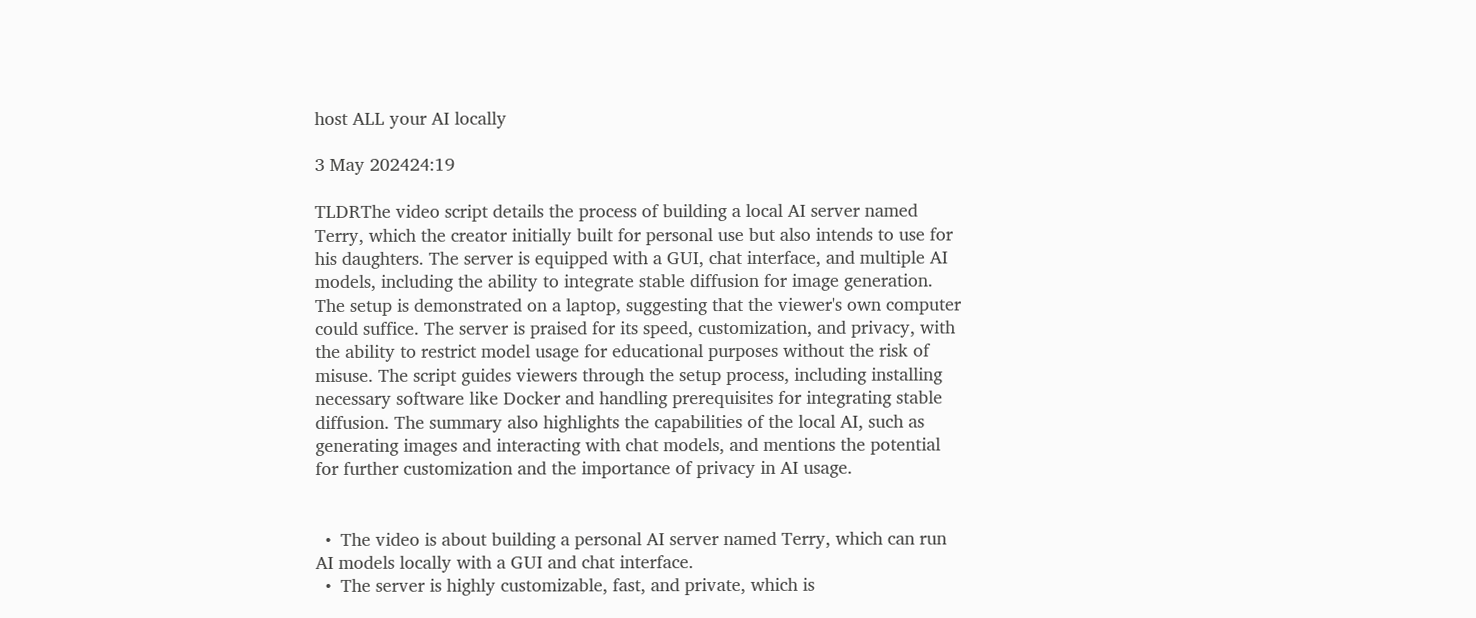host ALL your AI locally

3 May 202424:19

TLDRThe video script details the process of building a local AI server named Terry, which the creator initially built for personal use but also intends to use for his daughters. The server is equipped with a GUI, chat interface, and multiple AI models, including the ability to integrate stable diffusion for image generation. The setup is demonstrated on a laptop, suggesting that the viewer's own computer could suffice. The server is praised for its speed, customization, and privacy, with the ability to restrict model usage for educational purposes without the risk of misuse. The script guides viewers through the setup process, including installing necessary software like Docker and handling prerequisites for integrating stable diffusion. The summary also highlights the capabilities of the local AI, such as generating images and interacting with chat models, and mentions the potential for further customization and the importance of privacy in AI usage.


  •  The video is about building a personal AI server named Terry, which can run AI models locally with a GUI and chat interface.
  •  The server is highly customizable, fast, and private, which is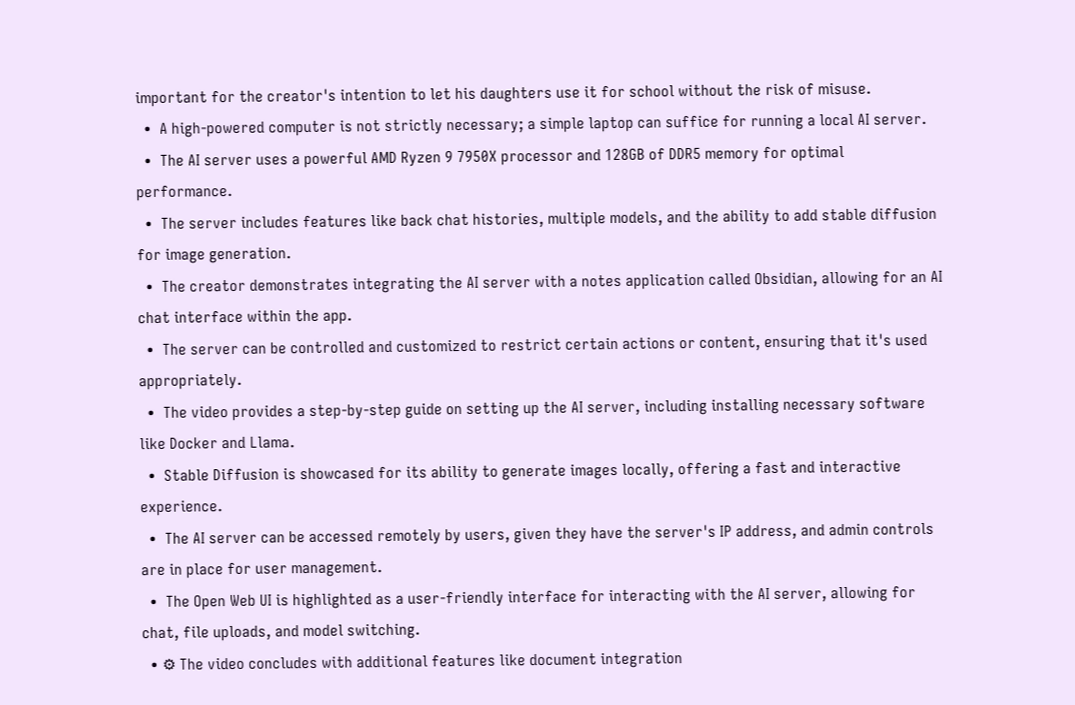important for the creator's intention to let his daughters use it for school without the risk of misuse.
  •  A high-powered computer is not strictly necessary; a simple laptop can suffice for running a local AI server.
  •  The AI server uses a powerful AMD Ryzen 9 7950X processor and 128GB of DDR5 memory for optimal performance.
  •  The server includes features like back chat histories, multiple models, and the ability to add stable diffusion for image generation.
  •  The creator demonstrates integrating the AI server with a notes application called Obsidian, allowing for an AI chat interface within the app.
  •  The server can be controlled and customized to restrict certain actions or content, ensuring that it's used appropriately.
  •  The video provides a step-by-step guide on setting up the AI server, including installing necessary software like Docker and Llama.
  •  Stable Diffusion is showcased for its ability to generate images locally, offering a fast and interactive experience.
  •  The AI server can be accessed remotely by users, given they have the server's IP address, and admin controls are in place for user management.
  •  The Open Web UI is highlighted as a user-friendly interface for interacting with the AI server, allowing for chat, file uploads, and model switching.
  • ⚙ The video concludes with additional features like document integration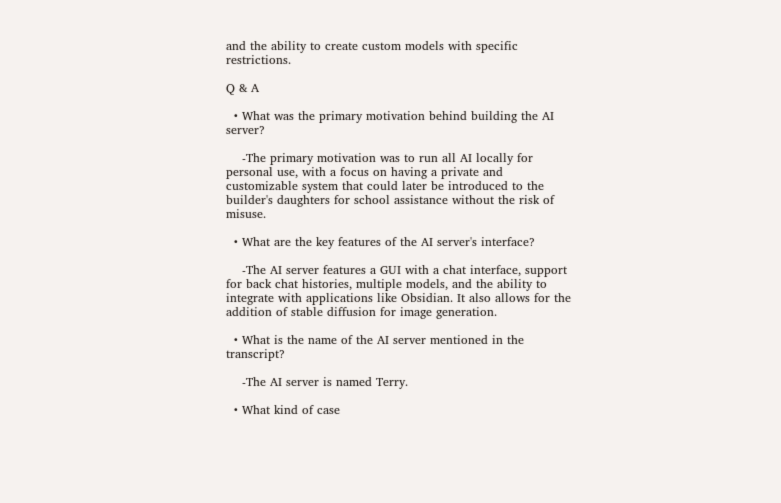and the ability to create custom models with specific restrictions.

Q & A

  • What was the primary motivation behind building the AI server?

    -The primary motivation was to run all AI locally for personal use, with a focus on having a private and customizable system that could later be introduced to the builder's daughters for school assistance without the risk of misuse.

  • What are the key features of the AI server's interface?

    -The AI server features a GUI with a chat interface, support for back chat histories, multiple models, and the ability to integrate with applications like Obsidian. It also allows for the addition of stable diffusion for image generation.

  • What is the name of the AI server mentioned in the transcript?

    -The AI server is named Terry.

  • What kind of case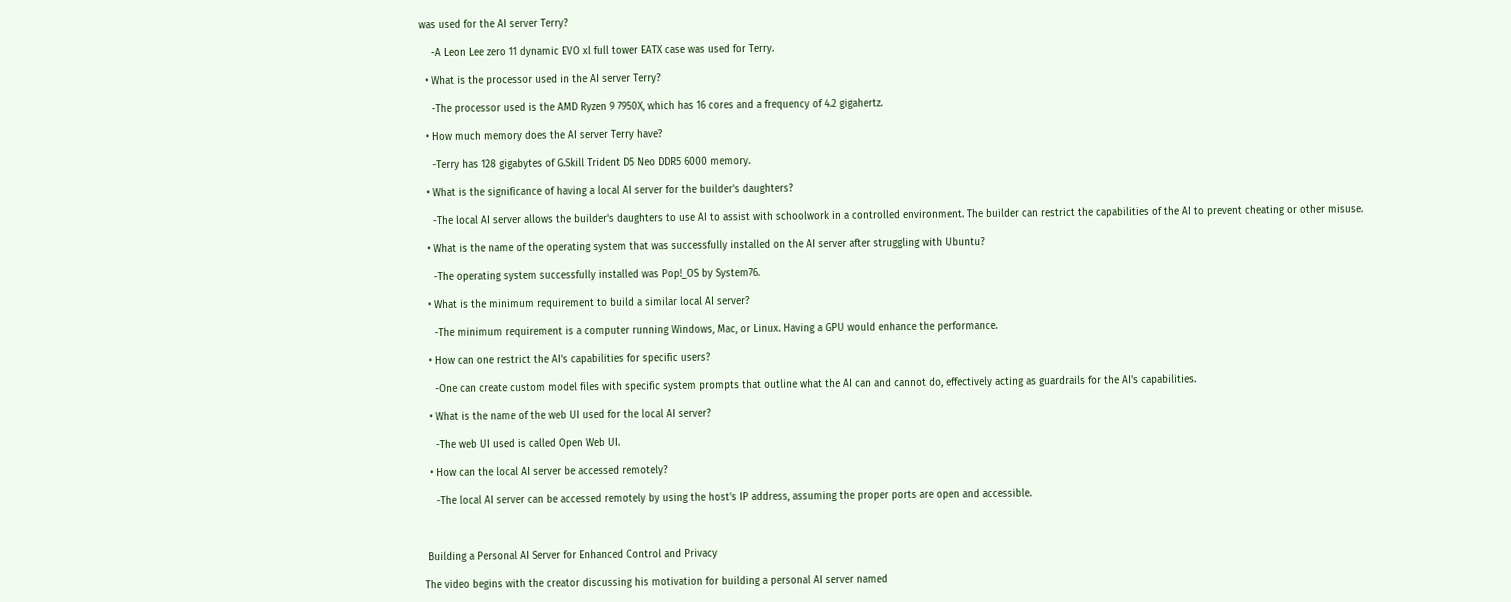was used for the AI server Terry?

    -A Leon Lee zero 11 dynamic EVO xl full tower EATX case was used for Terry.

  • What is the processor used in the AI server Terry?

    -The processor used is the AMD Ryzen 9 7950X, which has 16 cores and a frequency of 4.2 gigahertz.

  • How much memory does the AI server Terry have?

    -Terry has 128 gigabytes of G.Skill Trident D5 Neo DDR5 6000 memory.

  • What is the significance of having a local AI server for the builder's daughters?

    -The local AI server allows the builder's daughters to use AI to assist with schoolwork in a controlled environment. The builder can restrict the capabilities of the AI to prevent cheating or other misuse.

  • What is the name of the operating system that was successfully installed on the AI server after struggling with Ubuntu?

    -The operating system successfully installed was Pop!_OS by System76.

  • What is the minimum requirement to build a similar local AI server?

    -The minimum requirement is a computer running Windows, Mac, or Linux. Having a GPU would enhance the performance.

  • How can one restrict the AI's capabilities for specific users?

    -One can create custom model files with specific system prompts that outline what the AI can and cannot do, effectively acting as guardrails for the AI's capabilities.

  • What is the name of the web UI used for the local AI server?

    -The web UI used is called Open Web UI.

  • How can the local AI server be accessed remotely?

    -The local AI server can be accessed remotely by using the host's IP address, assuming the proper ports are open and accessible.



 Building a Personal AI Server for Enhanced Control and Privacy

The video begins with the creator discussing his motivation for building a personal AI server named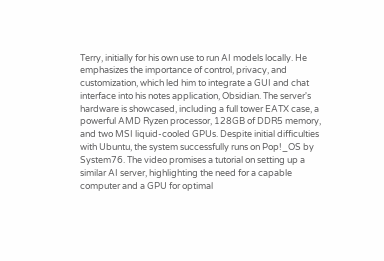Terry, initially for his own use to run AI models locally. He emphasizes the importance of control, privacy, and customization, which led him to integrate a GUI and chat interface into his notes application, Obsidian. The server's hardware is showcased, including a full tower EATX case, a powerful AMD Ryzen processor, 128GB of DDR5 memory, and two MSI liquid-cooled GPUs. Despite initial difficulties with Ubuntu, the system successfully runs on Pop!_OS by System76. The video promises a tutorial on setting up a similar AI server, highlighting the need for a capable computer and a GPU for optimal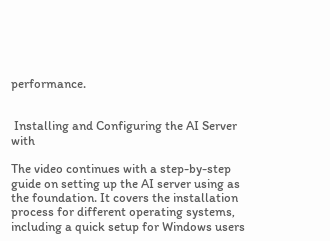performance.


 Installing and Configuring the AI Server with

The video continues with a step-by-step guide on setting up the AI server using as the foundation. It covers the installation process for different operating systems, including a quick setup for Windows users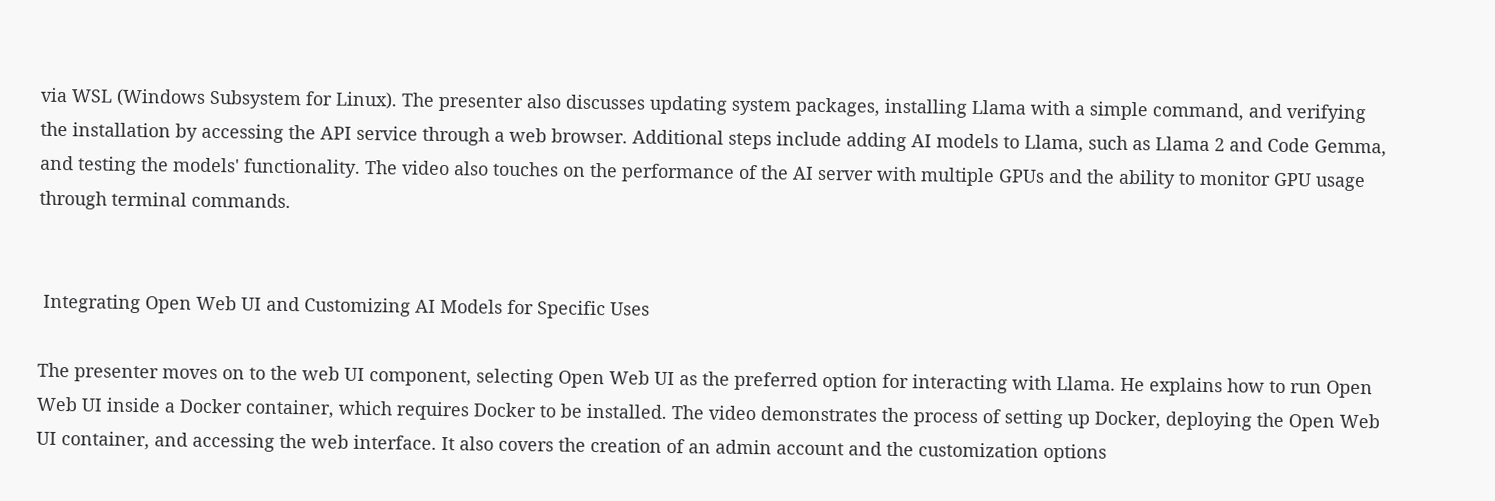via WSL (Windows Subsystem for Linux). The presenter also discusses updating system packages, installing Llama with a simple command, and verifying the installation by accessing the API service through a web browser. Additional steps include adding AI models to Llama, such as Llama 2 and Code Gemma, and testing the models' functionality. The video also touches on the performance of the AI server with multiple GPUs and the ability to monitor GPU usage through terminal commands.


 Integrating Open Web UI and Customizing AI Models for Specific Uses

The presenter moves on to the web UI component, selecting Open Web UI as the preferred option for interacting with Llama. He explains how to run Open Web UI inside a Docker container, which requires Docker to be installed. The video demonstrates the process of setting up Docker, deploying the Open Web UI container, and accessing the web interface. It also covers the creation of an admin account and the customization options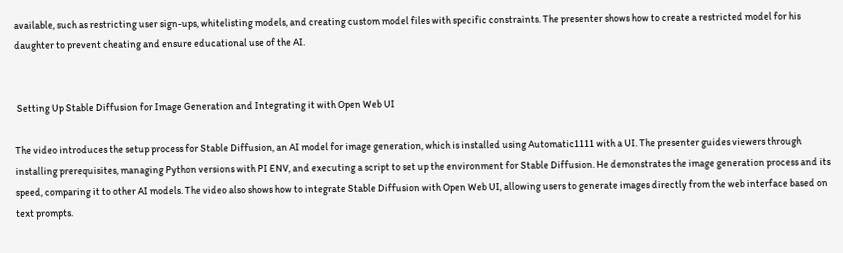available, such as restricting user sign-ups, whitelisting models, and creating custom model files with specific constraints. The presenter shows how to create a restricted model for his daughter to prevent cheating and ensure educational use of the AI.


 Setting Up Stable Diffusion for Image Generation and Integrating it with Open Web UI

The video introduces the setup process for Stable Diffusion, an AI model for image generation, which is installed using Automatic1111 with a UI. The presenter guides viewers through installing prerequisites, managing Python versions with PI ENV, and executing a script to set up the environment for Stable Diffusion. He demonstrates the image generation process and its speed, comparing it to other AI models. The video also shows how to integrate Stable Diffusion with Open Web UI, allowing users to generate images directly from the web interface based on text prompts.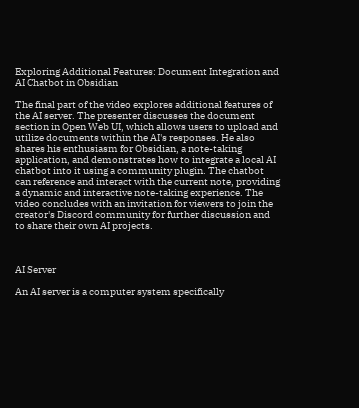Exploring Additional Features: Document Integration and AI Chatbot in Obsidian

The final part of the video explores additional features of the AI server. The presenter discusses the document section in Open Web UI, which allows users to upload and utilize documents within the AI's responses. He also shares his enthusiasm for Obsidian, a note-taking application, and demonstrates how to integrate a local AI chatbot into it using a community plugin. The chatbot can reference and interact with the current note, providing a dynamic and interactive note-taking experience. The video concludes with an invitation for viewers to join the creator's Discord community for further discussion and to share their own AI projects.



AI Server

An AI server is a computer system specifically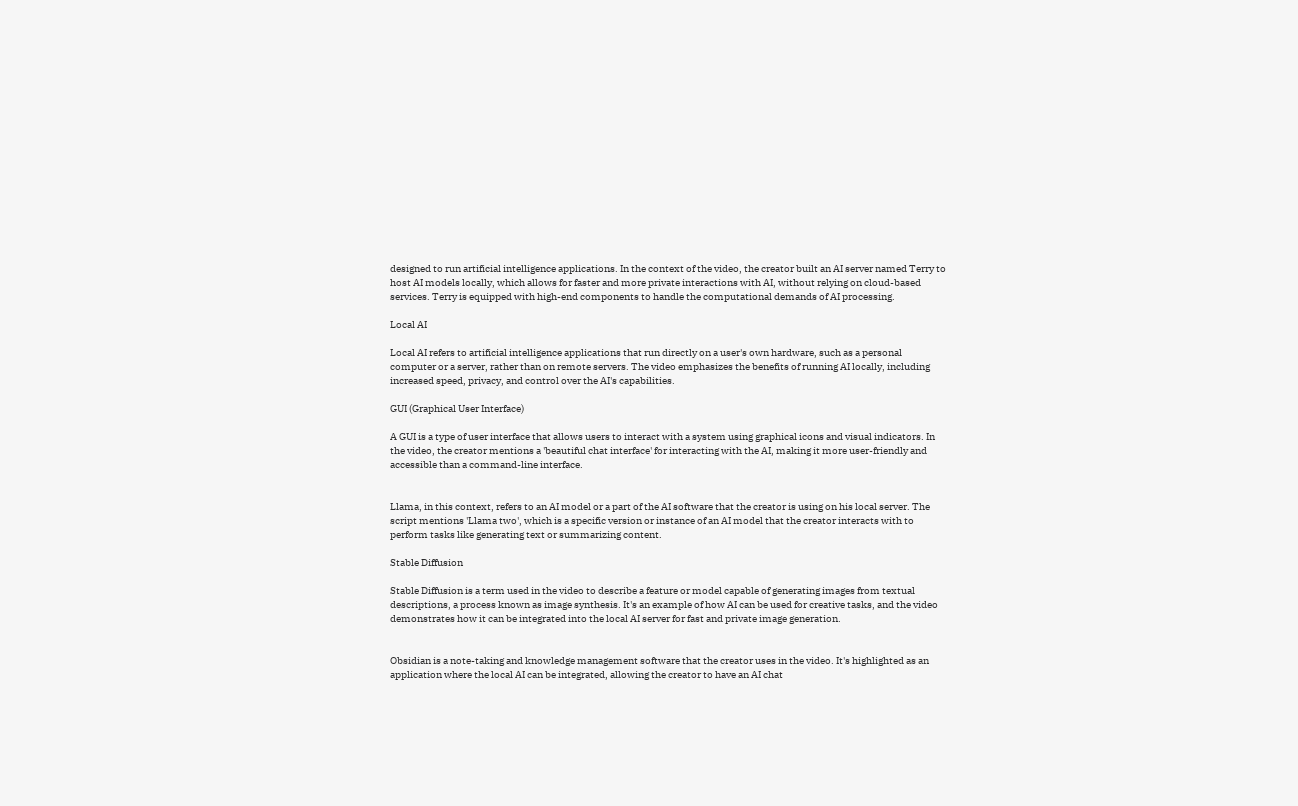designed to run artificial intelligence applications. In the context of the video, the creator built an AI server named Terry to host AI models locally, which allows for faster and more private interactions with AI, without relying on cloud-based services. Terry is equipped with high-end components to handle the computational demands of AI processing.

Local AI

Local AI refers to artificial intelligence applications that run directly on a user's own hardware, such as a personal computer or a server, rather than on remote servers. The video emphasizes the benefits of running AI locally, including increased speed, privacy, and control over the AI's capabilities.

GUI (Graphical User Interface)

A GUI is a type of user interface that allows users to interact with a system using graphical icons and visual indicators. In the video, the creator mentions a 'beautiful chat interface' for interacting with the AI, making it more user-friendly and accessible than a command-line interface.


Llama, in this context, refers to an AI model or a part of the AI software that the creator is using on his local server. The script mentions 'Llama two', which is a specific version or instance of an AI model that the creator interacts with to perform tasks like generating text or summarizing content.

Stable Diffusion

Stable Diffusion is a term used in the video to describe a feature or model capable of generating images from textual descriptions, a process known as image synthesis. It's an example of how AI can be used for creative tasks, and the video demonstrates how it can be integrated into the local AI server for fast and private image generation.


Obsidian is a note-taking and knowledge management software that the creator uses in the video. It's highlighted as an application where the local AI can be integrated, allowing the creator to have an AI chat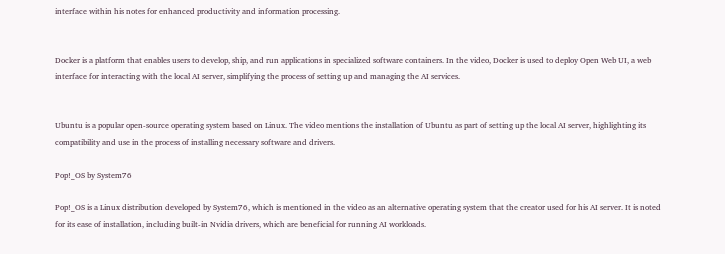interface within his notes for enhanced productivity and information processing.


Docker is a platform that enables users to develop, ship, and run applications in specialized software containers. In the video, Docker is used to deploy Open Web UI, a web interface for interacting with the local AI server, simplifying the process of setting up and managing the AI services.


Ubuntu is a popular open-source operating system based on Linux. The video mentions the installation of Ubuntu as part of setting up the local AI server, highlighting its compatibility and use in the process of installing necessary software and drivers.

Pop!_OS by System76

Pop!_OS is a Linux distribution developed by System76, which is mentioned in the video as an alternative operating system that the creator used for his AI server. It is noted for its ease of installation, including built-in Nvidia drivers, which are beneficial for running AI workloads.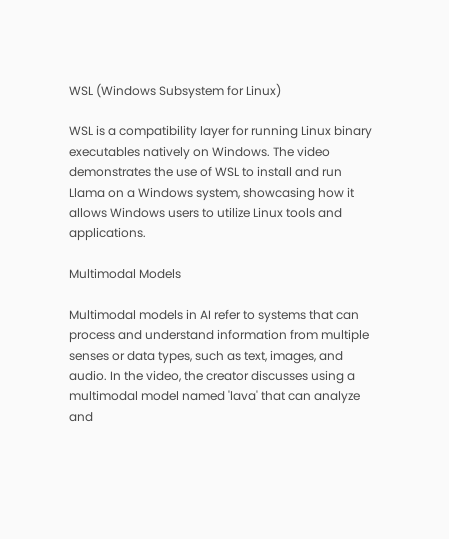WSL (Windows Subsystem for Linux)

WSL is a compatibility layer for running Linux binary executables natively on Windows. The video demonstrates the use of WSL to install and run Llama on a Windows system, showcasing how it allows Windows users to utilize Linux tools and applications.

Multimodal Models

Multimodal models in AI refer to systems that can process and understand information from multiple senses or data types, such as text, images, and audio. In the video, the creator discusses using a multimodal model named 'lava' that can analyze and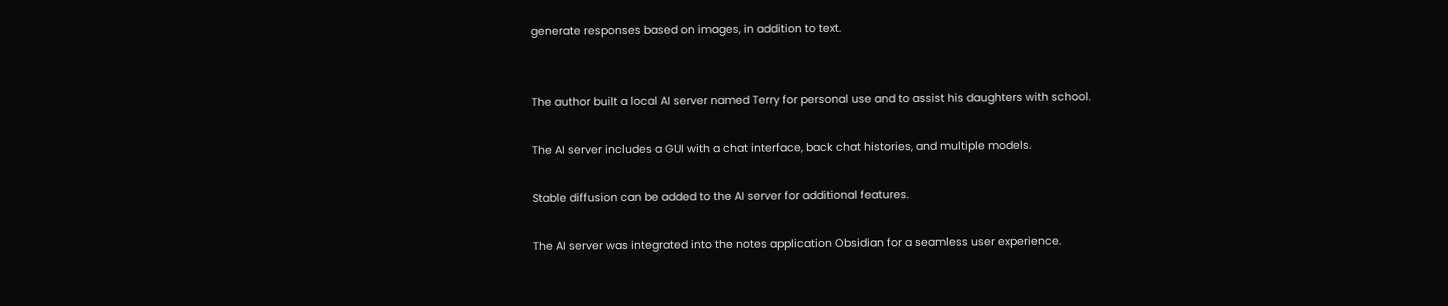generate responses based on images, in addition to text.


The author built a local AI server named Terry for personal use and to assist his daughters with school.

The AI server includes a GUI with a chat interface, back chat histories, and multiple models.

Stable diffusion can be added to the AI server for additional features.

The AI server was integrated into the notes application Obsidian for a seamless user experience.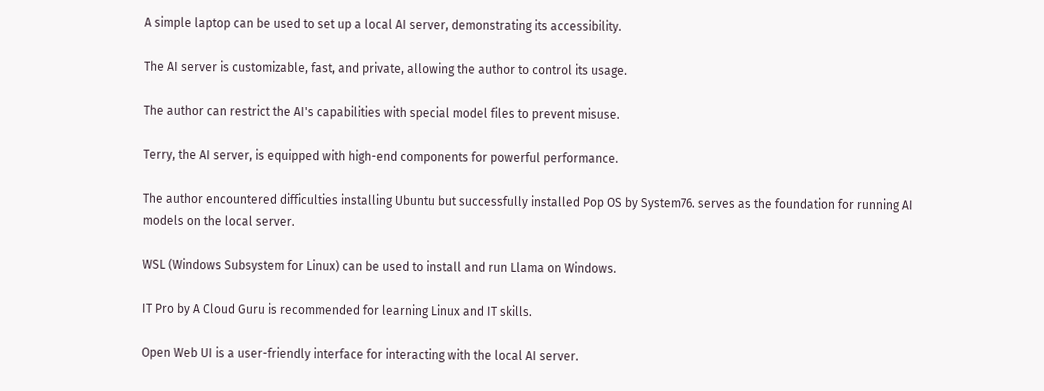A simple laptop can be used to set up a local AI server, demonstrating its accessibility.

The AI server is customizable, fast, and private, allowing the author to control its usage.

The author can restrict the AI's capabilities with special model files to prevent misuse.

Terry, the AI server, is equipped with high-end components for powerful performance.

The author encountered difficulties installing Ubuntu but successfully installed Pop OS by System76. serves as the foundation for running AI models on the local server.

WSL (Windows Subsystem for Linux) can be used to install and run Llama on Windows.

IT Pro by A Cloud Guru is recommended for learning Linux and IT skills.

Open Web UI is a user-friendly interface for interacting with the local AI server.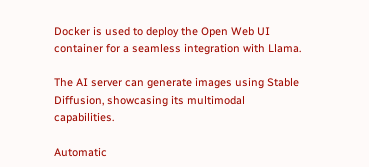Docker is used to deploy the Open Web UI container for a seamless integration with Llama.

The AI server can generate images using Stable Diffusion, showcasing its multimodal capabilities.

Automatic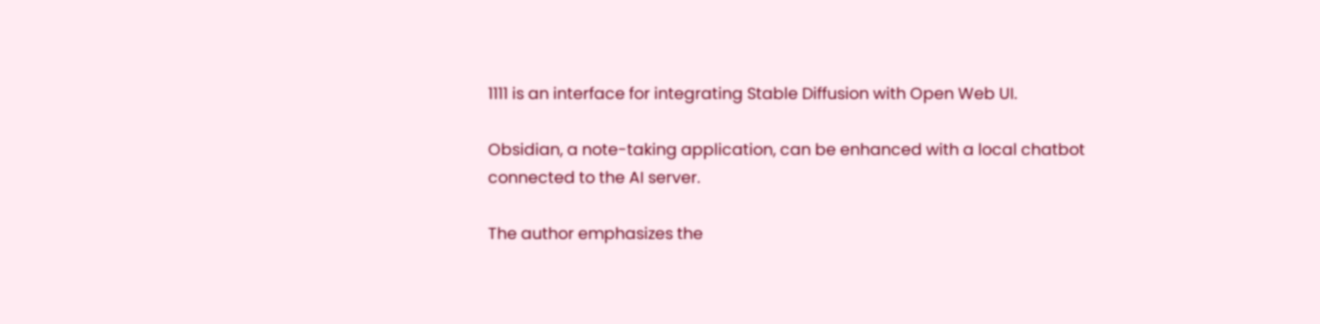1111 is an interface for integrating Stable Diffusion with Open Web UI.

Obsidian, a note-taking application, can be enhanced with a local chatbot connected to the AI server.

The author emphasizes the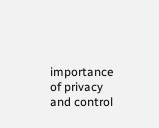importance of privacy and control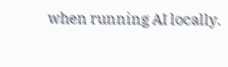when running AI locally.